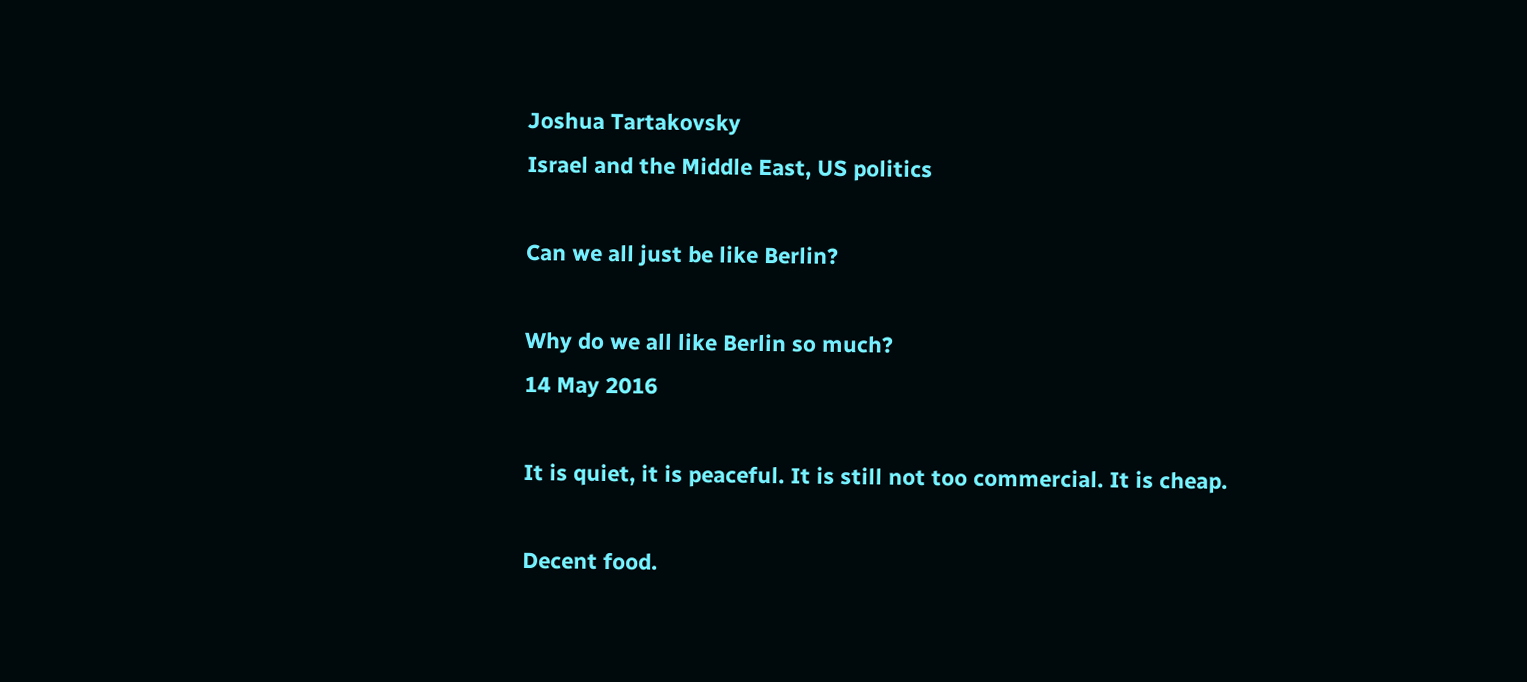Joshua Tartakovsky
Israel and the Middle East, US politics

Can we all just be like Berlin?

Why do we all like Berlin so much?
14 May 2016

It is quiet, it is peaceful. It is still not too commercial. It is cheap.

Decent food.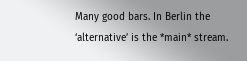Many good bars. In Berlin the ‘alternative’ is the *main* stream.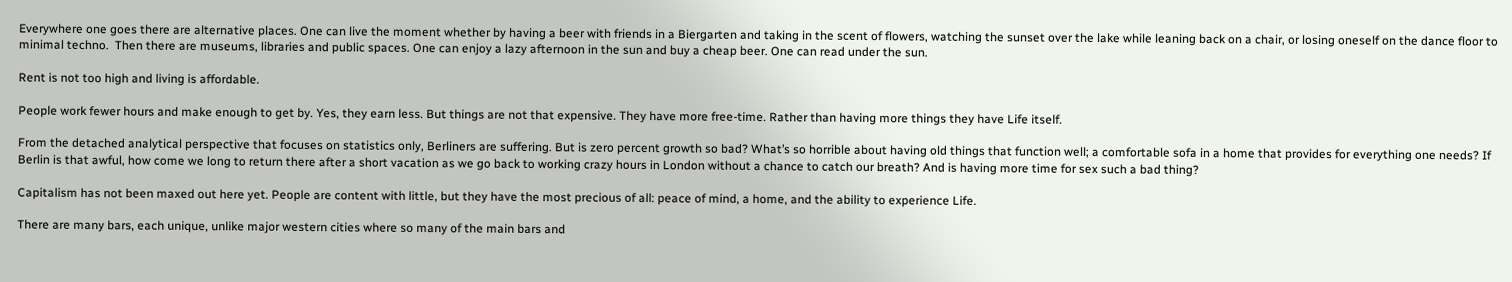Everywhere one goes there are alternative places. One can live the moment whether by having a beer with friends in a Biergarten and taking in the scent of flowers, watching the sunset over the lake while leaning back on a chair, or losing oneself on the dance floor to minimal techno.  Then there are museums, libraries and public spaces. One can enjoy a lazy afternoon in the sun and buy a cheap beer. One can read under the sun.

Rent is not too high and living is affordable.

People work fewer hours and make enough to get by. Yes, they earn less. But things are not that expensive. They have more free-time. Rather than having more things they have Life itself.

From the detached analytical perspective that focuses on statistics only, Berliners are suffering. But is zero percent growth so bad? What’s so horrible about having old things that function well; a comfortable sofa in a home that provides for everything one needs? If Berlin is that awful, how come we long to return there after a short vacation as we go back to working crazy hours in London without a chance to catch our breath? And is having more time for sex such a bad thing?

Capitalism has not been maxed out here yet. People are content with little, but they have the most precious of all: peace of mind, a home, and the ability to experience Life.

There are many bars, each unique, unlike major western cities where so many of the main bars and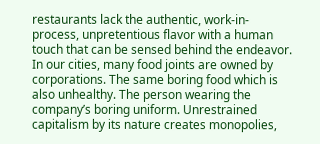restaurants lack the authentic, work-in-process, unpretentious flavor with a human touch that can be sensed behind the endeavor. In our cities, many food joints are owned by corporations. The same boring food which is also unhealthy. The person wearing the company’s boring uniform. Unrestrained capitalism by its nature creates monopolies,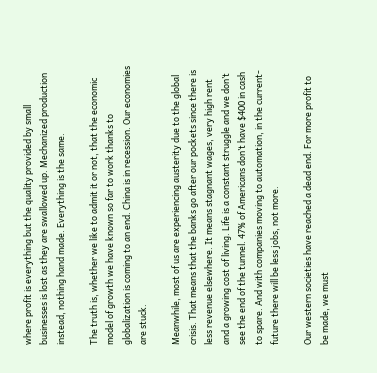where profit is everything but the quality provided by small businesses is lost as they are swallowed up. Mechanized production instead, nothing hand made. Everything is the same.

The truth is, whether we like to admit it or not, that the economic model of growth we have known so far to work thanks to globalization is coming to an end. China is in recession. Our economies are stuck.

Meanwhile, most of us are experiencing austerity due to the global crisis. That means that the banks go after our pockets since there is less revenue elsewhere. It means stagnant wages, very high rent and a growing cost of living. Life is a constant struggle and we don’t see the end of the tunnel. 47% of Americans don’t have $400 in cash to spare. And with companies moving to automation, in the current-future there will be less jobs, not more.

Our western societies have reached a dead end. For more profit to be made, we must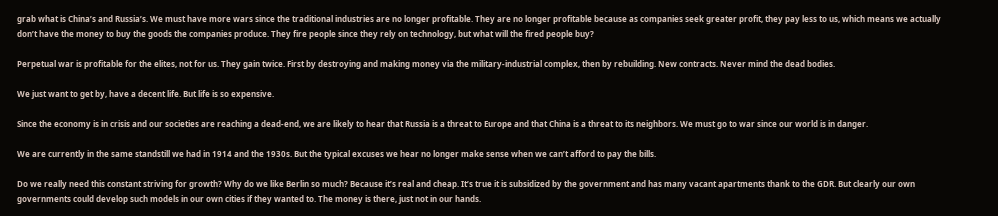grab what is China’s and Russia’s. We must have more wars since the traditional industries are no longer profitable. They are no longer profitable because as companies seek greater profit, they pay less to us, which means we actually don’t have the money to buy the goods the companies produce. They fire people since they rely on technology, but what will the fired people buy?

Perpetual war is profitable for the elites, not for us. They gain twice. First by destroying and making money via the military-industrial complex, then by rebuilding. New contracts. Never mind the dead bodies.

We just want to get by, have a decent life. But life is so expensive.

Since the economy is in crisis and our societies are reaching a dead-end, we are likely to hear that Russia is a threat to Europe and that China is a threat to its neighbors. We must go to war since our world is in danger.

We are currently in the same standstill we had in 1914 and the 1930s. But the typical excuses we hear no longer make sense when we can’t afford to pay the bills.

Do we really need this constant striving for growth? Why do we like Berlin so much? Because it’s real and cheap. It’s true it is subsidized by the government and has many vacant apartments thank to the GDR. But clearly our own governments could develop such models in our own cities if they wanted to. The money is there, just not in our hands.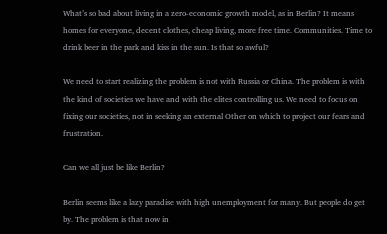What’s so bad about living in a zero-economic growth model, as in Berlin? It means homes for everyone, decent clothes, cheap living, more free time. Communities. Time to drink beer in the park and kiss in the sun. Is that so awful?

We need to start realizing the problem is not with Russia or China. The problem is with the kind of societies we have and with the elites controlling us. We need to focus on fixing our societies, not in seeking an external Other on which to project our fears and frustration.

Can we all just be like Berlin?

Berlin seems like a lazy paradise with high unemployment for many. But people do get by. The problem is that now in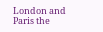London and Paris the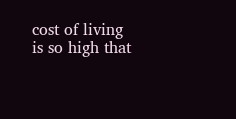cost of living is so high that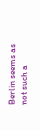Berlin seems as not such a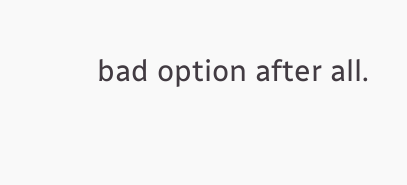bad option after all.